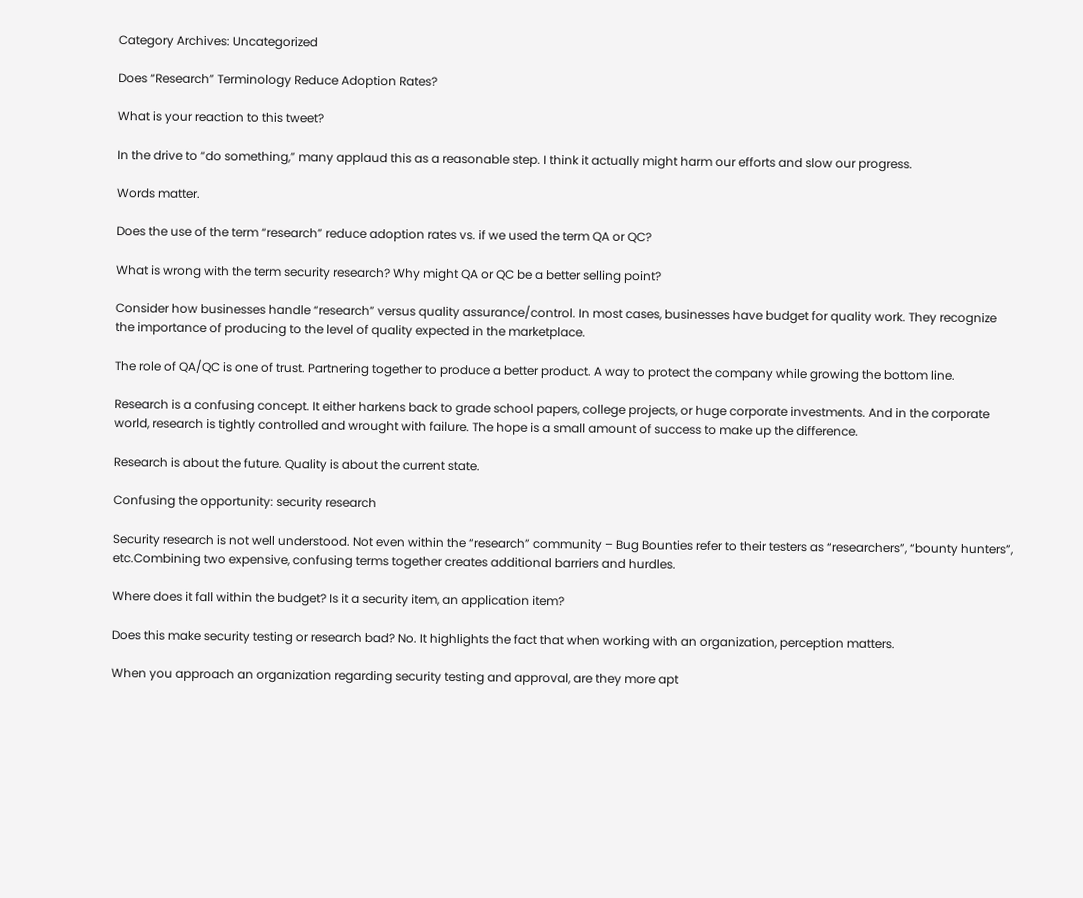Category Archives: Uncategorized

Does “Research” Terminology Reduce Adoption Rates?

What is your reaction to this tweet?

In the drive to “do something,” many applaud this as a reasonable step. I think it actually might harm our efforts and slow our progress.

Words matter.

Does the use of the term “research” reduce adoption rates vs. if we used the term QA or QC?

What is wrong with the term security research? Why might QA or QC be a better selling point?

Consider how businesses handle “research” versus quality assurance/control. In most cases, businesses have budget for quality work. They recognize the importance of producing to the level of quality expected in the marketplace.

The role of QA/QC is one of trust. Partnering together to produce a better product. A way to protect the company while growing the bottom line.

Research is a confusing concept. It either harkens back to grade school papers, college projects, or huge corporate investments. And in the corporate world, research is tightly controlled and wrought with failure. The hope is a small amount of success to make up the difference.

Research is about the future. Quality is about the current state.

Confusing the opportunity: security research

Security research is not well understood. Not even within the “research” community – Bug Bounties refer to their testers as “researchers”, “bounty hunters”, etc.Combining two expensive, confusing terms together creates additional barriers and hurdles.

Where does it fall within the budget? Is it a security item, an application item?

Does this make security testing or research bad? No. It highlights the fact that when working with an organization, perception matters.

When you approach an organization regarding security testing and approval, are they more apt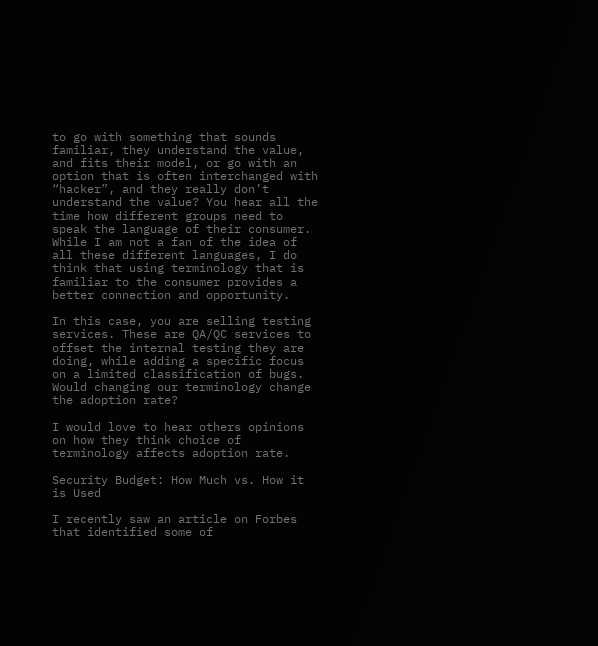to go with something that sounds familiar, they understand the value, and fits their model, or go with an option that is often interchanged with “hacker”, and they really don’t understand the value? You hear all the time how different groups need to speak the language of their consumer. While I am not a fan of the idea of all these different languages, I do think that using terminology that is familiar to the consumer provides a better connection and opportunity.

In this case, you are selling testing services. These are QA/QC services to offset the internal testing they are doing, while adding a specific focus on a limited classification of bugs. Would changing our terminology change the adoption rate?

I would love to hear others opinions on how they think choice of terminology affects adoption rate.

Security Budget: How Much vs. How it is Used

I recently saw an article on Forbes that identified some of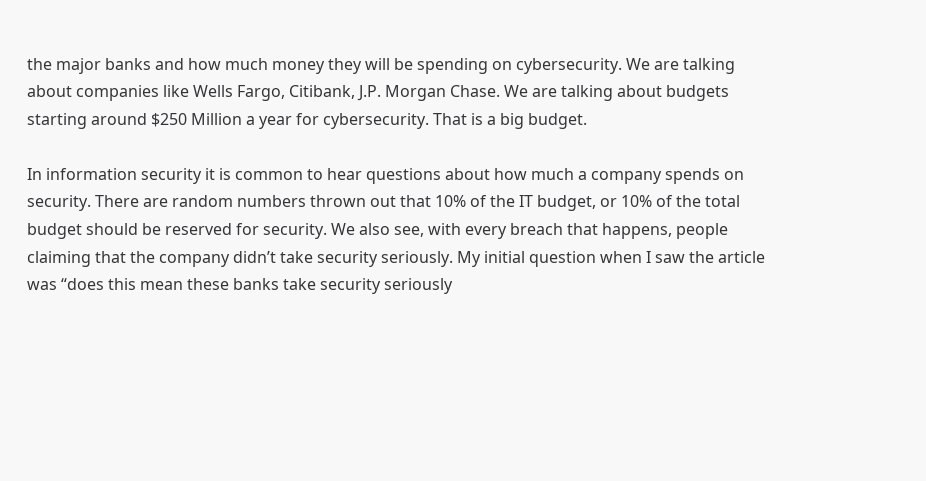the major banks and how much money they will be spending on cybersecurity. We are talking about companies like Wells Fargo, Citibank, J.P. Morgan Chase. We are talking about budgets starting around $250 Million a year for cybersecurity. That is a big budget.

In information security it is common to hear questions about how much a company spends on security. There are random numbers thrown out that 10% of the IT budget, or 10% of the total budget should be reserved for security. We also see, with every breach that happens, people claiming that the company didn’t take security seriously. My initial question when I saw the article was “does this mean these banks take security seriously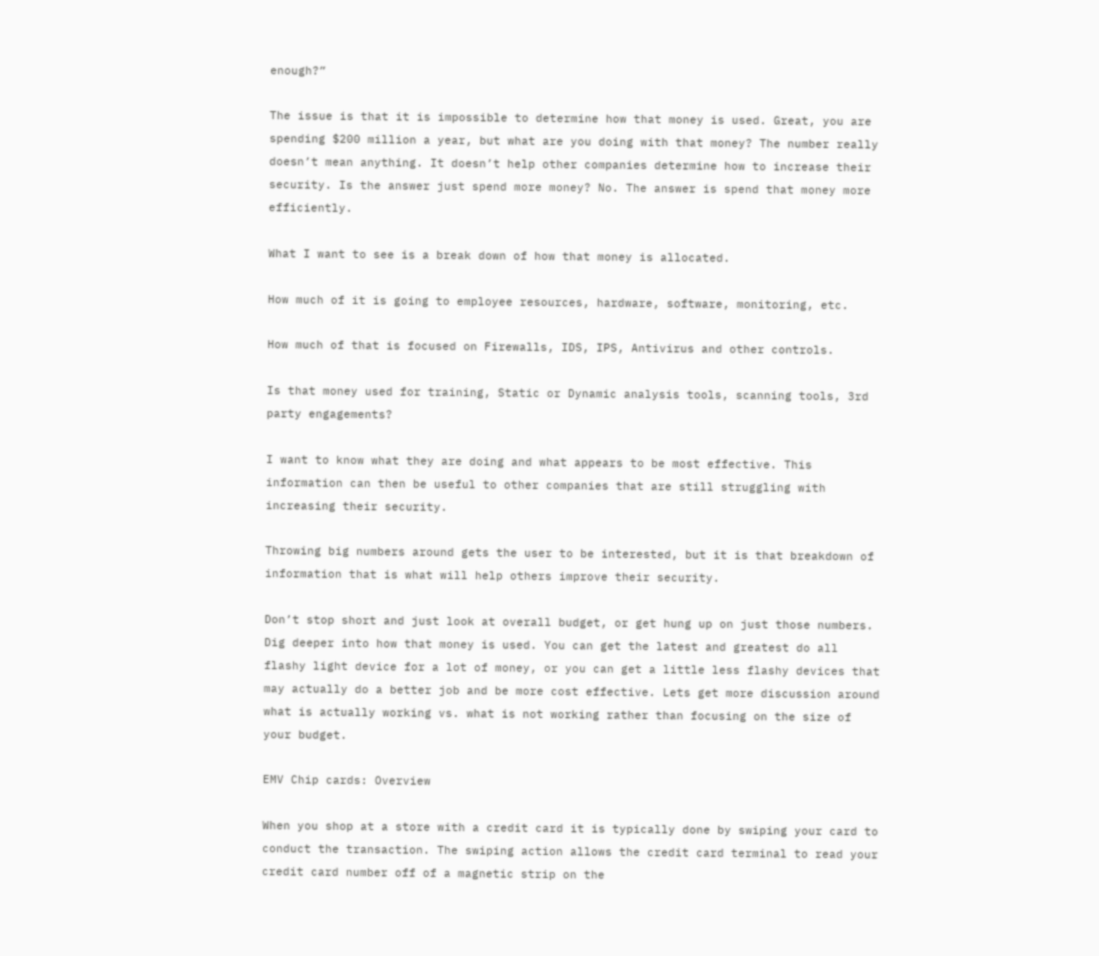enough?”

The issue is that it is impossible to determine how that money is used. Great, you are spending $200 million a year, but what are you doing with that money? The number really doesn’t mean anything. It doesn’t help other companies determine how to increase their security. Is the answer just spend more money? No. The answer is spend that money more efficiently.

What I want to see is a break down of how that money is allocated.

How much of it is going to employee resources, hardware, software, monitoring, etc.

How much of that is focused on Firewalls, IDS, IPS, Antivirus and other controls.

Is that money used for training, Static or Dynamic analysis tools, scanning tools, 3rd party engagements?

I want to know what they are doing and what appears to be most effective. This information can then be useful to other companies that are still struggling with increasing their security.

Throwing big numbers around gets the user to be interested, but it is that breakdown of information that is what will help others improve their security.

Don’t stop short and just look at overall budget, or get hung up on just those numbers. Dig deeper into how that money is used. You can get the latest and greatest do all flashy light device for a lot of money, or you can get a little less flashy devices that may actually do a better job and be more cost effective. Lets get more discussion around what is actually working vs. what is not working rather than focusing on the size of your budget.

EMV Chip cards: Overview

When you shop at a store with a credit card it is typically done by swiping your card to conduct the transaction. The swiping action allows the credit card terminal to read your credit card number off of a magnetic strip on the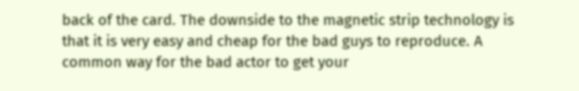back of the card. The downside to the magnetic strip technology is that it is very easy and cheap for the bad guys to reproduce. A common way for the bad actor to get your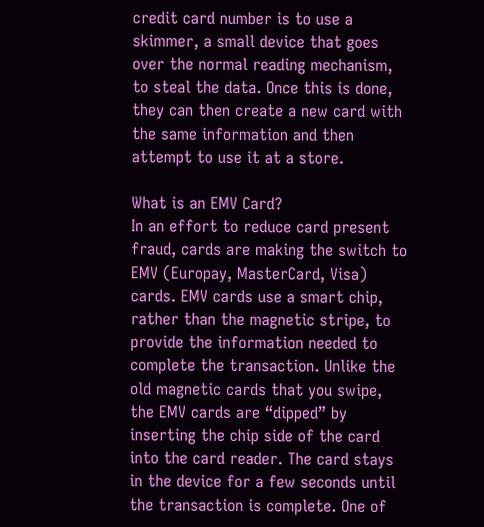credit card number is to use a skimmer, a small device that goes over the normal reading mechanism, to steal the data. Once this is done, they can then create a new card with the same information and then attempt to use it at a store.

What is an EMV Card?
In an effort to reduce card present fraud, cards are making the switch to EMV (Europay, MasterCard, Visa) cards. EMV cards use a smart chip, rather than the magnetic stripe, to provide the information needed to complete the transaction. Unlike the old magnetic cards that you swipe, the EMV cards are “dipped” by inserting the chip side of the card into the card reader. The card stays in the device for a few seconds until the transaction is complete. One of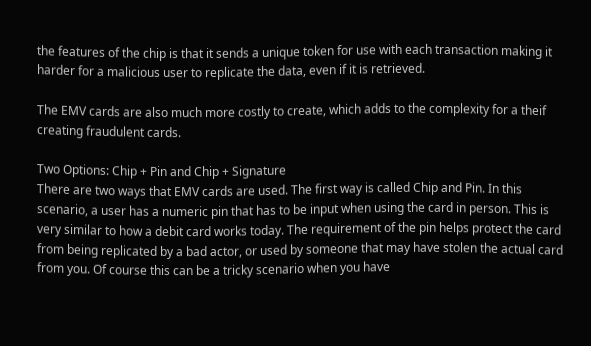the features of the chip is that it sends a unique token for use with each transaction making it harder for a malicious user to replicate the data, even if it is retrieved.

The EMV cards are also much more costly to create, which adds to the complexity for a theif creating fraudulent cards.

Two Options: Chip + Pin and Chip + Signature
There are two ways that EMV cards are used. The first way is called Chip and Pin. In this scenario, a user has a numeric pin that has to be input when using the card in person. This is very similar to how a debit card works today. The requirement of the pin helps protect the card from being replicated by a bad actor, or used by someone that may have stolen the actual card from you. Of course this can be a tricky scenario when you have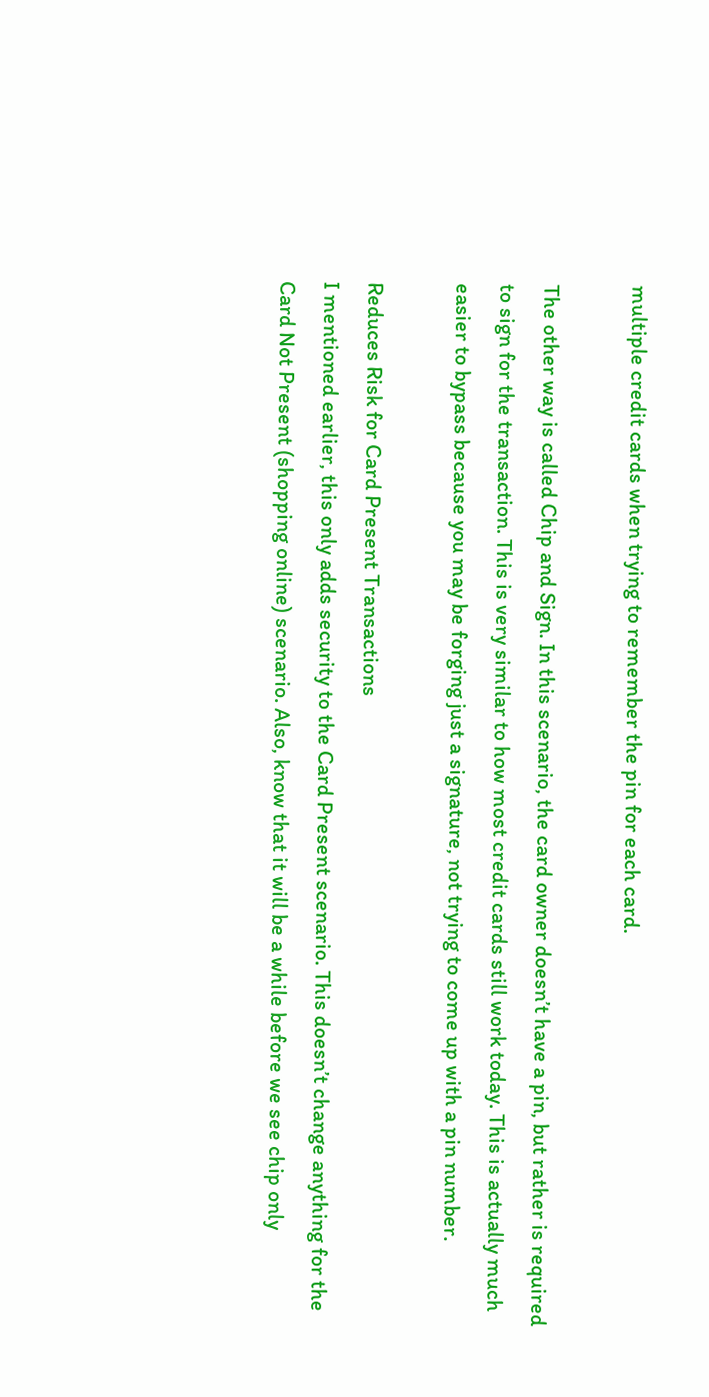multiple credit cards when trying to remember the pin for each card.

The other way is called Chip and Sign. In this scenario, the card owner doesn’t have a pin, but rather is required to sign for the transaction. This is very similar to how most credit cards still work today. This is actually much easier to bypass because you may be forging just a signature, not trying to come up with a pin number.

Reduces Risk for Card Present Transactions
I mentioned earlier, this only adds security to the Card Present scenario. This doesn’t change anything for the Card Not Present (shopping online) scenario. Also, know that it will be a while before we see chip only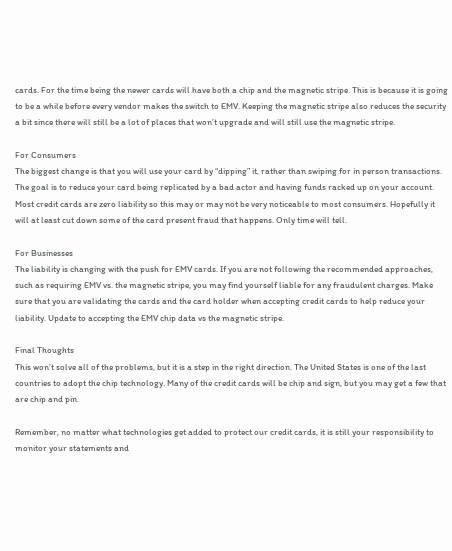cards. For the time being the newer cards will have both a chip and the magnetic stripe. This is because it is going to be a while before every vendor makes the switch to EMV. Keeping the magnetic stripe also reduces the security a bit since there will still be a lot of places that won’t upgrade and will still use the magnetic stripe.

For Consumers
The biggest change is that you will use your card by “dipping” it, rather than swiping for in person transactions. The goal is to reduce your card being replicated by a bad actor and having funds racked up on your account. Most credit cards are zero liability so this may or may not be very noticeable to most consumers. Hopefully it will at least cut down some of the card present fraud that happens. Only time will tell.

For Businesses
The liability is changing with the push for EMV cards. If you are not following the recommended approaches, such as requiring EMV vs. the magnetic stripe, you may find yourself liable for any fraudulent charges. Make sure that you are validating the cards and the card holder when accepting credit cards to help reduce your liability. Update to accepting the EMV chip data vs the magnetic stripe.

Final Thoughts
This won’t solve all of the problems, but it is a step in the right direction. The United States is one of the last countries to adopt the chip technology. Many of the credit cards will be chip and sign, but you may get a few that are chip and pin.

Remember, no matter what technologies get added to protect our credit cards, it is still your responsibility to monitor your statements and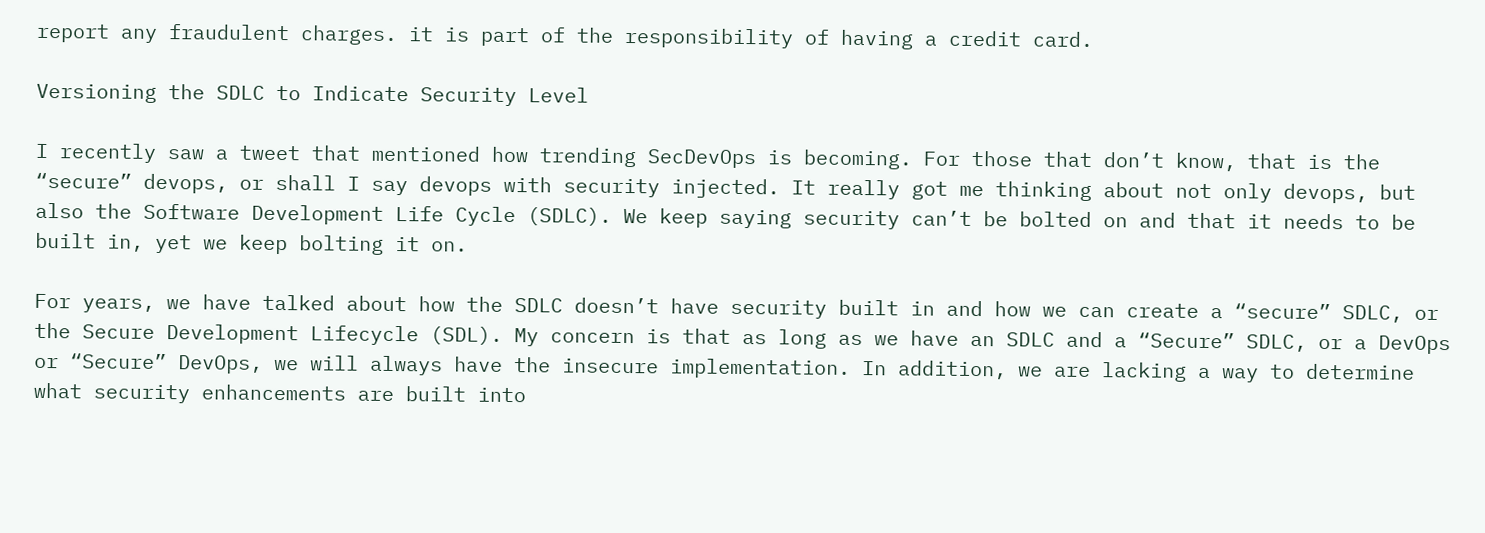report any fraudulent charges. it is part of the responsibility of having a credit card.

Versioning the SDLC to Indicate Security Level

I recently saw a tweet that mentioned how trending SecDevOps is becoming. For those that don’t know, that is the “secure” devops, or shall I say devops with security injected. It really got me thinking about not only devops, but also the Software Development Life Cycle (SDLC). We keep saying security can’t be bolted on and that it needs to be built in, yet we keep bolting it on.

For years, we have talked about how the SDLC doesn’t have security built in and how we can create a “secure” SDLC, or the Secure Development Lifecycle (SDL). My concern is that as long as we have an SDLC and a “Secure” SDLC, or a DevOps or “Secure” DevOps, we will always have the insecure implementation. In addition, we are lacking a way to determine what security enhancements are built into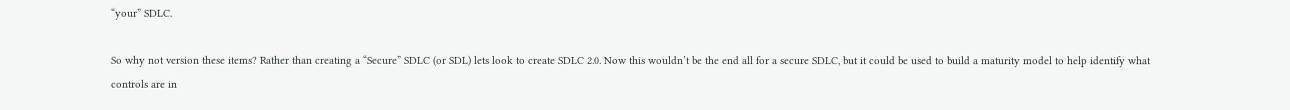“your” SDLC.

So why not version these items? Rather than creating a “Secure” SDLC (or SDL) lets look to create SDLC 2.0. Now this wouldn’t be the end all for a secure SDLC, but it could be used to build a maturity model to help identify what controls are in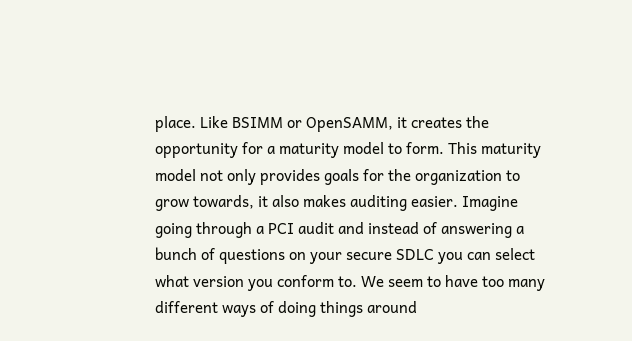place. Like BSIMM or OpenSAMM, it creates the opportunity for a maturity model to form. This maturity model not only provides goals for the organization to grow towards, it also makes auditing easier. Imagine going through a PCI audit and instead of answering a bunch of questions on your secure SDLC you can select what version you conform to. We seem to have too many different ways of doing things around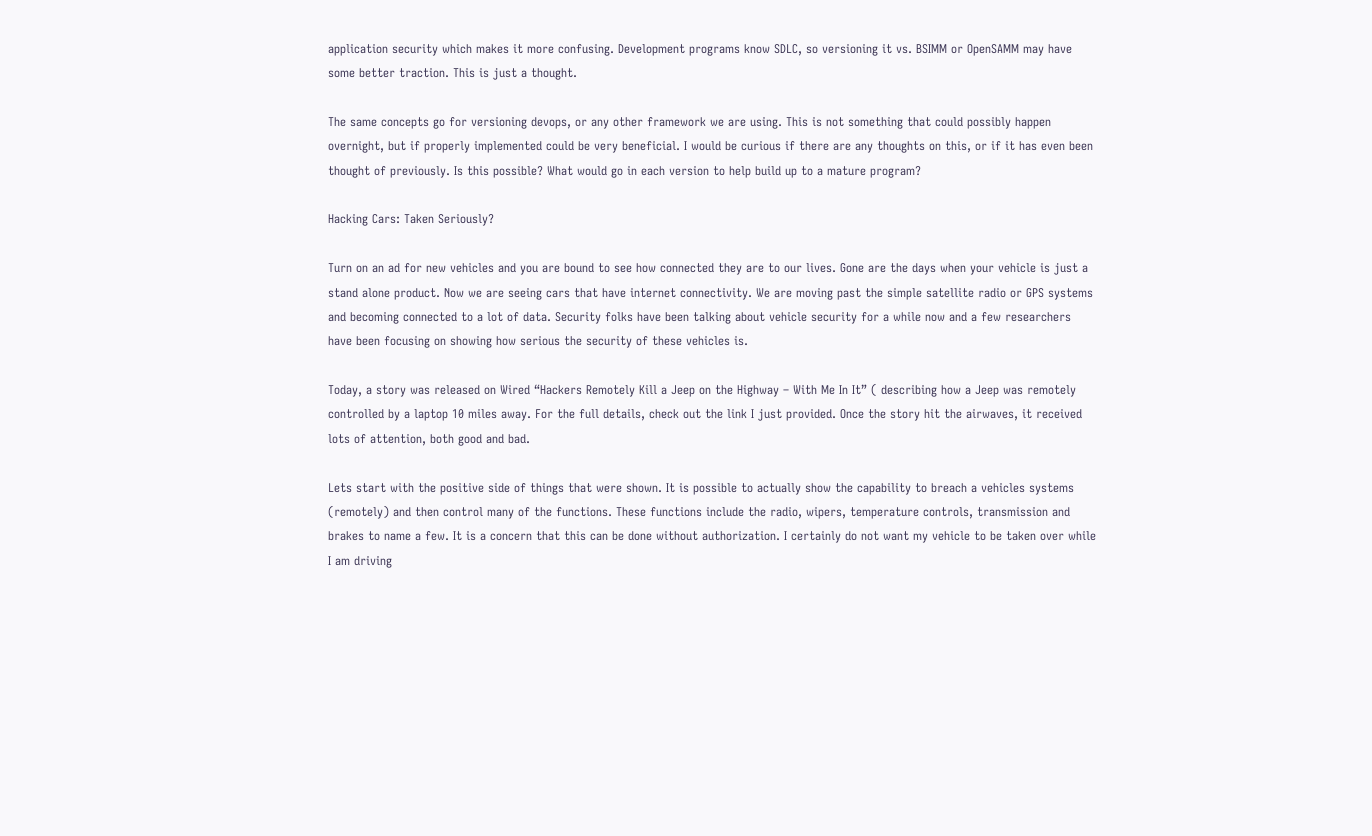application security which makes it more confusing. Development programs know SDLC, so versioning it vs. BSIMM or OpenSAMM may have some better traction. This is just a thought.

The same concepts go for versioning devops, or any other framework we are using. This is not something that could possibly happen overnight, but if properly implemented could be very beneficial. I would be curious if there are any thoughts on this, or if it has even been thought of previously. Is this possible? What would go in each version to help build up to a mature program?

Hacking Cars: Taken Seriously?

Turn on an ad for new vehicles and you are bound to see how connected they are to our lives. Gone are the days when your vehicle is just a stand alone product. Now we are seeing cars that have internet connectivity. We are moving past the simple satellite radio or GPS systems and becoming connected to a lot of data. Security folks have been talking about vehicle security for a while now and a few researchers have been focusing on showing how serious the security of these vehicles is.

Today, a story was released on Wired “Hackers Remotely Kill a Jeep on the Highway – With Me In It” ( describing how a Jeep was remotely controlled by a laptop 10 miles away. For the full details, check out the link I just provided. Once the story hit the airwaves, it received lots of attention, both good and bad.

Lets start with the positive side of things that were shown. It is possible to actually show the capability to breach a vehicles systems (remotely) and then control many of the functions. These functions include the radio, wipers, temperature controls, transmission and brakes to name a few. It is a concern that this can be done without authorization. I certainly do not want my vehicle to be taken over while I am driving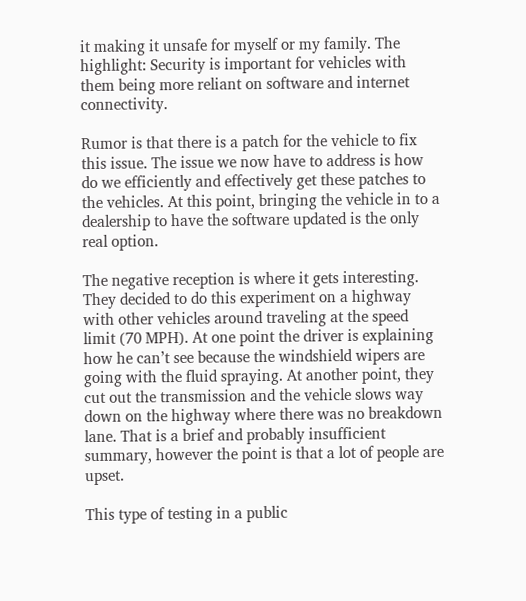it making it unsafe for myself or my family. The highlight: Security is important for vehicles with them being more reliant on software and internet connectivity.

Rumor is that there is a patch for the vehicle to fix this issue. The issue we now have to address is how do we efficiently and effectively get these patches to the vehicles. At this point, bringing the vehicle in to a dealership to have the software updated is the only real option.

The negative reception is where it gets interesting. They decided to do this experiment on a highway with other vehicles around traveling at the speed limit (70 MPH). At one point the driver is explaining how he can’t see because the windshield wipers are going with the fluid spraying. At another point, they cut out the transmission and the vehicle slows way down on the highway where there was no breakdown lane. That is a brief and probably insufficient summary, however the point is that a lot of people are upset.

This type of testing in a public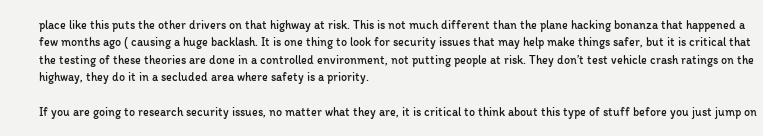place like this puts the other drivers on that highway at risk. This is not much different than the plane hacking bonanza that happened a few months ago ( causing a huge backlash. It is one thing to look for security issues that may help make things safer, but it is critical that the testing of these theories are done in a controlled environment, not putting people at risk. They don’t test vehicle crash ratings on the highway, they do it in a secluded area where safety is a priority.

If you are going to research security issues, no matter what they are, it is critical to think about this type of stuff before you just jump on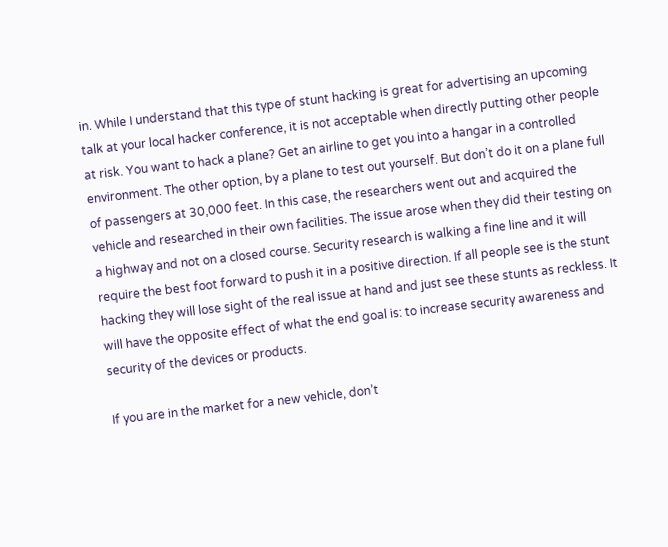in. While I understand that this type of stunt hacking is great for advertising an upcoming talk at your local hacker conference, it is not acceptable when directly putting other people at risk. You want to hack a plane? Get an airline to get you into a hangar in a controlled environment. The other option, by a plane to test out yourself. But don’t do it on a plane full of passengers at 30,000 feet. In this case, the researchers went out and acquired the vehicle and researched in their own facilities. The issue arose when they did their testing on a highway and not on a closed course. Security research is walking a fine line and it will require the best foot forward to push it in a positive direction. If all people see is the stunt hacking they will lose sight of the real issue at hand and just see these stunts as reckless. It will have the opposite effect of what the end goal is: to increase security awareness and security of the devices or products.

If you are in the market for a new vehicle, don’t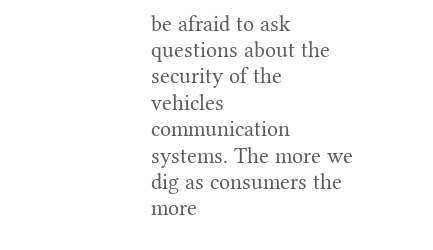be afraid to ask questions about the security of the vehicles communication systems. The more we dig as consumers the more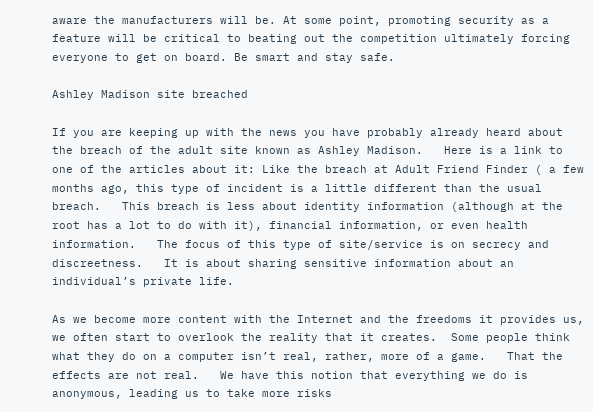aware the manufacturers will be. At some point, promoting security as a feature will be critical to beating out the competition ultimately forcing everyone to get on board. Be smart and stay safe.

Ashley Madison site breached

If you are keeping up with the news you have probably already heard about the breach of the adult site known as Ashley Madison.   Here is a link to one of the articles about it: Like the breach at Adult Friend Finder ( a few months ago, this type of incident is a little different than the usual breach.   This breach is less about identity information (although at the root has a lot to do with it), financial information, or even health information.   The focus of this type of site/service is on secrecy and discreetness.   It is about sharing sensitive information about an individual’s private life.

As we become more content with the Internet and the freedoms it provides us, we often start to overlook the reality that it creates.  Some people think what they do on a computer isn’t real, rather, more of a game.   That the effects are not real.   We have this notion that everything we do is anonymous, leading us to take more risks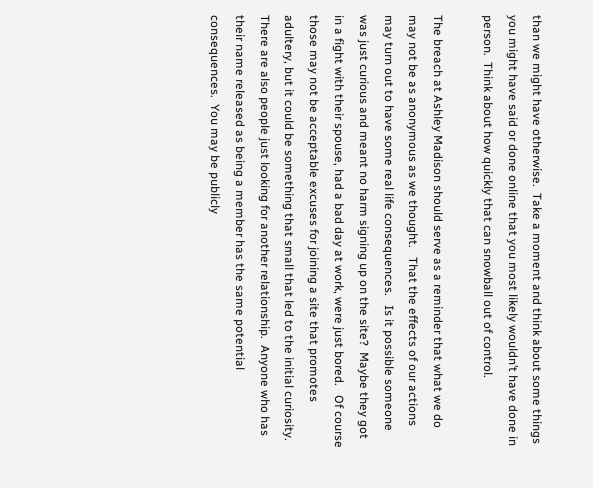than we might have otherwise.  Take a moment and think about some things you might have said or done online that you most likely wouldn’t have done in person.  Think about how quickly that can snowball out of control.

The breach at Ashley Madison should serve as a reminder that what we do may not be as anonymous as we thought.   That the effects of our actions may turn out to have some real life consequences.   Is it possible someone was just curious and meant no harm signing up on the site?  Maybe they got in a fight with their spouse, had a bad day at work, were just bored.   Of course those may not be acceptable excuses for joining a site that promotes adultery, but it could be something that small that led to the initial curiosity.  There are also people just looking for another relationship.  Anyone who has their name released as being a member has the same potential consequences.  You may be publicly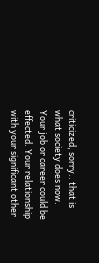criticized, sorry.. that is what society does now.  Your job or career could be effected. Your relationship with your significant other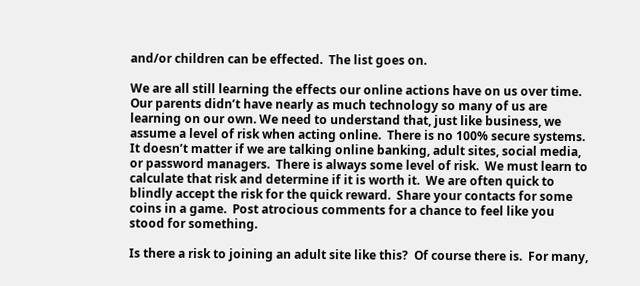and/or children can be effected.  The list goes on.

We are all still learning the effects our online actions have on us over time. Our parents didn’t have nearly as much technology so many of us are learning on our own. We need to understand that, just like business, we assume a level of risk when acting online.  There is no 100% secure systems.  It doesn’t matter if we are talking online banking, adult sites, social media, or password managers.  There is always some level of risk.  We must learn to calculate that risk and determine if it is worth it.  We are often quick to blindly accept the risk for the quick reward.  Share your contacts for some coins in a game.  Post atrocious comments for a chance to feel like you stood for something.

Is there a risk to joining an adult site like this?  Of course there is.  For many,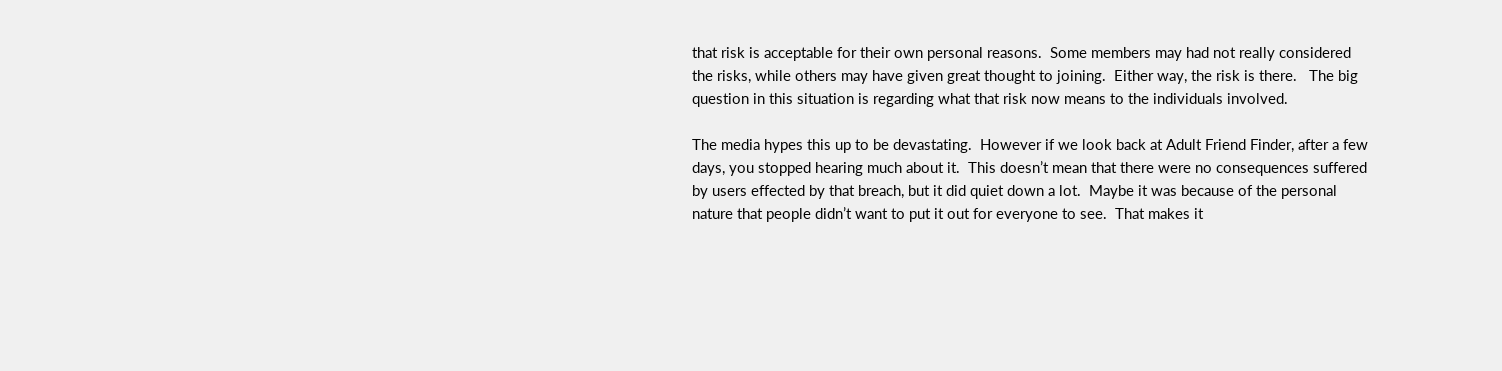that risk is acceptable for their own personal reasons.  Some members may had not really considered the risks, while others may have given great thought to joining.  Either way, the risk is there.   The big question in this situation is regarding what that risk now means to the individuals involved.

The media hypes this up to be devastating.  However if we look back at Adult Friend Finder, after a few days, you stopped hearing much about it.  This doesn’t mean that there were no consequences suffered by users effected by that breach, but it did quiet down a lot.  Maybe it was because of the personal nature that people didn’t want to put it out for everyone to see.  That makes it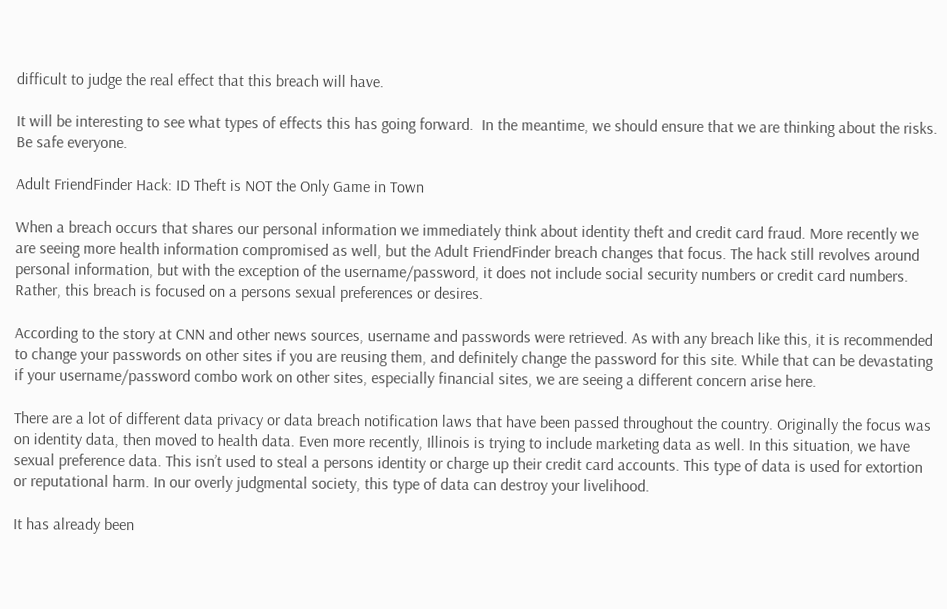difficult to judge the real effect that this breach will have.

It will be interesting to see what types of effects this has going forward.  In the meantime, we should ensure that we are thinking about the risks. Be safe everyone.

Adult FriendFinder Hack: ID Theft is NOT the Only Game in Town

When a breach occurs that shares our personal information we immediately think about identity theft and credit card fraud. More recently we are seeing more health information compromised as well, but the Adult FriendFinder breach changes that focus. The hack still revolves around personal information, but with the exception of the username/password, it does not include social security numbers or credit card numbers. Rather, this breach is focused on a persons sexual preferences or desires.

According to the story at CNN and other news sources, username and passwords were retrieved. As with any breach like this, it is recommended to change your passwords on other sites if you are reusing them, and definitely change the password for this site. While that can be devastating if your username/password combo work on other sites, especially financial sites, we are seeing a different concern arise here.

There are a lot of different data privacy or data breach notification laws that have been passed throughout the country. Originally the focus was on identity data, then moved to health data. Even more recently, Illinois is trying to include marketing data as well. In this situation, we have sexual preference data. This isn’t used to steal a persons identity or charge up their credit card accounts. This type of data is used for extortion or reputational harm. In our overly judgmental society, this type of data can destroy your livelihood.

It has already been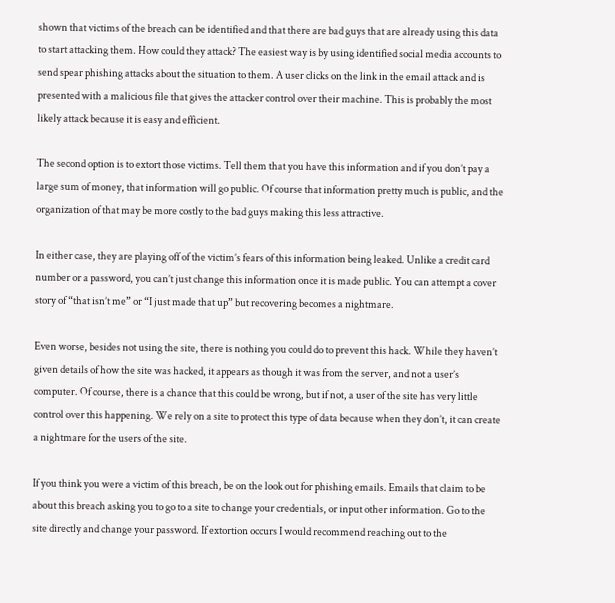shown that victims of the breach can be identified and that there are bad guys that are already using this data to start attacking them. How could they attack? The easiest way is by using identified social media accounts to send spear phishing attacks about the situation to them. A user clicks on the link in the email attack and is presented with a malicious file that gives the attacker control over their machine. This is probably the most likely attack because it is easy and efficient.

The second option is to extort those victims. Tell them that you have this information and if you don’t pay a large sum of money, that information will go public. Of course that information pretty much is public, and the organization of that may be more costly to the bad guys making this less attractive.

In either case, they are playing off of the victim’s fears of this information being leaked. Unlike a credit card number or a password, you can’t just change this information once it is made public. You can attempt a cover story of “that isn’t me” or “I just made that up” but recovering becomes a nightmare.

Even worse, besides not using the site, there is nothing you could do to prevent this hack. While they haven’t given details of how the site was hacked, it appears as though it was from the server, and not a user’s computer. Of course, there is a chance that this could be wrong, but if not, a user of the site has very little control over this happening. We rely on a site to protect this type of data because when they don’t, it can create a nightmare for the users of the site.

If you think you were a victim of this breach, be on the look out for phishing emails. Emails that claim to be about this breach asking you to go to a site to change your credentials, or input other information. Go to the site directly and change your password. If extortion occurs I would recommend reaching out to the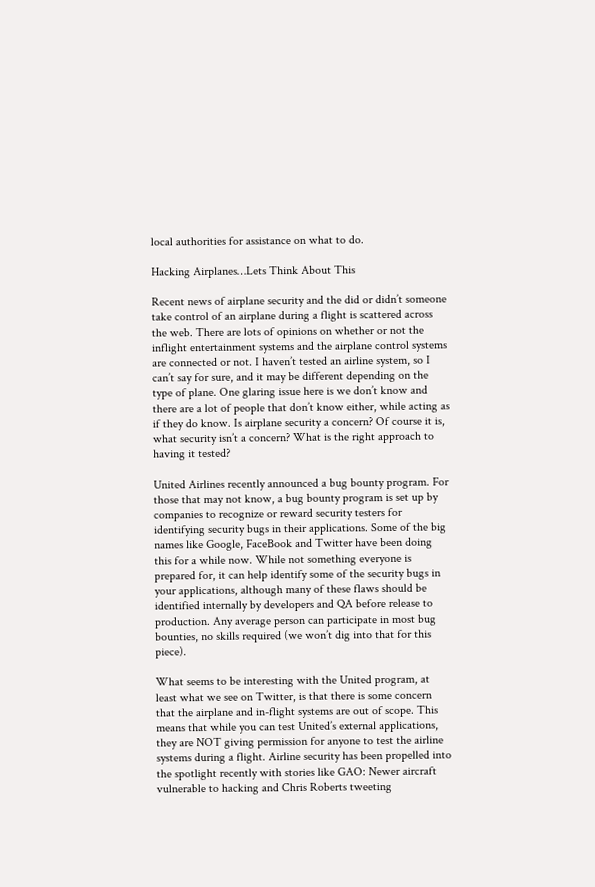local authorities for assistance on what to do.

Hacking Airplanes…Lets Think About This

Recent news of airplane security and the did or didn’t someone take control of an airplane during a flight is scattered across the web. There are lots of opinions on whether or not the inflight entertainment systems and the airplane control systems are connected or not. I haven’t tested an airline system, so I can’t say for sure, and it may be different depending on the type of plane. One glaring issue here is we don’t know and there are a lot of people that don’t know either, while acting as if they do know. Is airplane security a concern? Of course it is, what security isn’t a concern? What is the right approach to having it tested?

United Airlines recently announced a bug bounty program. For those that may not know, a bug bounty program is set up by companies to recognize or reward security testers for identifying security bugs in their applications. Some of the big names like Google, FaceBook and Twitter have been doing this for a while now. While not something everyone is prepared for, it can help identify some of the security bugs in your applications, although many of these flaws should be identified internally by developers and QA before release to production. Any average person can participate in most bug bounties, no skills required (we won’t dig into that for this piece).

What seems to be interesting with the United program, at least what we see on Twitter, is that there is some concern that the airplane and in-flight systems are out of scope. This means that while you can test United’s external applications, they are NOT giving permission for anyone to test the airline systems during a flight. Airline security has been propelled into the spotlight recently with stories like GAO: Newer aircraft vulnerable to hacking and Chris Roberts tweeting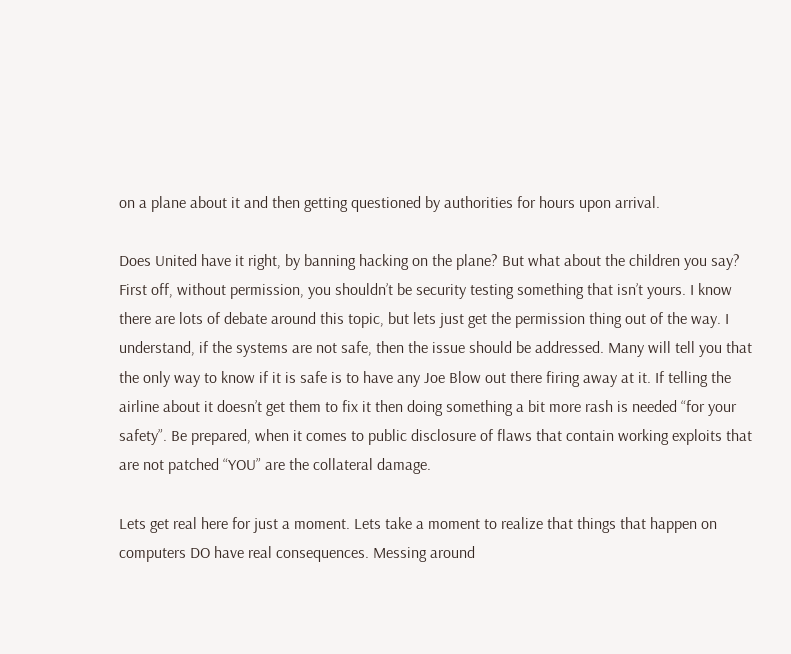on a plane about it and then getting questioned by authorities for hours upon arrival.

Does United have it right, by banning hacking on the plane? But what about the children you say? First off, without permission, you shouldn’t be security testing something that isn’t yours. I know there are lots of debate around this topic, but lets just get the permission thing out of the way. I understand, if the systems are not safe, then the issue should be addressed. Many will tell you that the only way to know if it is safe is to have any Joe Blow out there firing away at it. If telling the airline about it doesn’t get them to fix it then doing something a bit more rash is needed “for your safety”. Be prepared, when it comes to public disclosure of flaws that contain working exploits that are not patched “YOU” are the collateral damage.

Lets get real here for just a moment. Lets take a moment to realize that things that happen on computers DO have real consequences. Messing around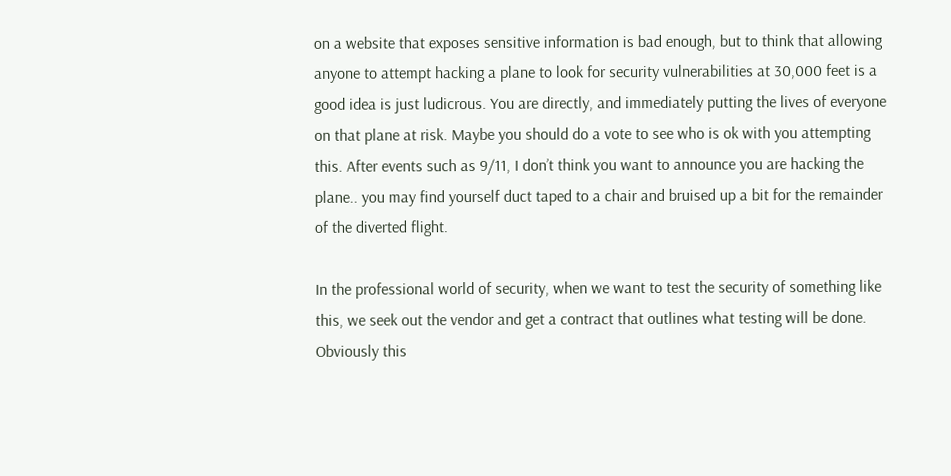on a website that exposes sensitive information is bad enough, but to think that allowing anyone to attempt hacking a plane to look for security vulnerabilities at 30,000 feet is a good idea is just ludicrous. You are directly, and immediately putting the lives of everyone on that plane at risk. Maybe you should do a vote to see who is ok with you attempting this. After events such as 9/11, I don’t think you want to announce you are hacking the plane.. you may find yourself duct taped to a chair and bruised up a bit for the remainder of the diverted flight.

In the professional world of security, when we want to test the security of something like this, we seek out the vendor and get a contract that outlines what testing will be done. Obviously this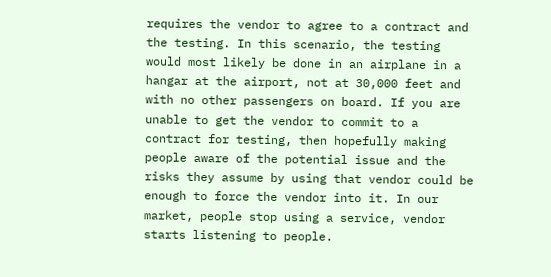requires the vendor to agree to a contract and the testing. In this scenario, the testing would most likely be done in an airplane in a hangar at the airport, not at 30,000 feet and with no other passengers on board. If you are unable to get the vendor to commit to a contract for testing, then hopefully making people aware of the potential issue and the risks they assume by using that vendor could be enough to force the vendor into it. In our market, people stop using a service, vendor starts listening to people.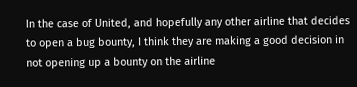In the case of United, and hopefully any other airline that decides to open a bug bounty, I think they are making a good decision in not opening up a bounty on the airline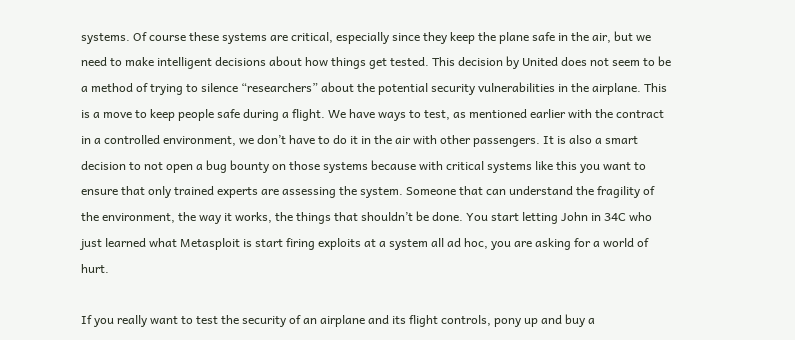systems. Of course these systems are critical, especially since they keep the plane safe in the air, but we need to make intelligent decisions about how things get tested. This decision by United does not seem to be a method of trying to silence “researchers” about the potential security vulnerabilities in the airplane. This is a move to keep people safe during a flight. We have ways to test, as mentioned earlier with the contract in a controlled environment, we don’t have to do it in the air with other passengers. It is also a smart decision to not open a bug bounty on those systems because with critical systems like this you want to ensure that only trained experts are assessing the system. Someone that can understand the fragility of the environment, the way it works, the things that shouldn’t be done. You start letting John in 34C who just learned what Metasploit is start firing exploits at a system all ad hoc, you are asking for a world of hurt.

If you really want to test the security of an airplane and its flight controls, pony up and buy a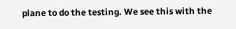plane to do the testing. We see this with the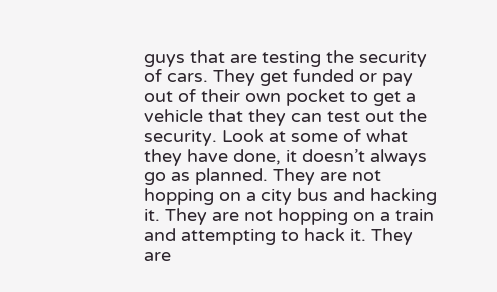guys that are testing the security of cars. They get funded or pay out of their own pocket to get a vehicle that they can test out the security. Look at some of what they have done, it doesn’t always go as planned. They are not hopping on a city bus and hacking it. They are not hopping on a train and attempting to hack it. They are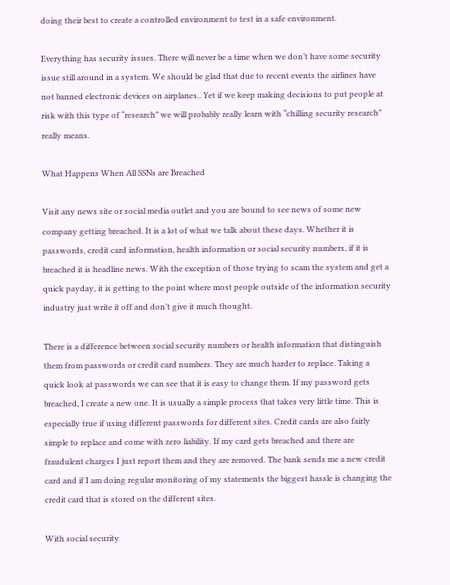doing their best to create a controlled environment to test in a safe environment.

Everything has security issues. There will never be a time when we don’t have some security issue still around in a system. We should be glad that due to recent events the airlines have not banned electronic devices on airplanes.. Yet if we keep making decisions to put people at risk with this type of “research” we will probably really learn with “chilling security research” really means.

What Happens When All SSNs are Breached

Visit any news site or social media outlet and you are bound to see news of some new company getting breached. It is a lot of what we talk about these days. Whether it is passwords, credit card information, health information or social security numbers, if it is breached it is headline news. With the exception of those trying to scam the system and get a quick payday, it is getting to the point where most people outside of the information security industry just write it off and don’t give it much thought.

There is a difference between social security numbers or health information that distinguish them from passwords or credit card numbers. They are much harder to replace. Taking a quick look at passwords we can see that it is easy to change them. If my password gets breached, I create a new one. It is usually a simple process that takes very little time. This is especially true if using different passwords for different sites. Credit cards are also fairly simple to replace and come with zero liability. If my card gets breached and there are fraudulent charges I just report them and they are removed. The bank sends me a new credit card and if I am doing regular monitoring of my statements the biggest hassle is changing the credit card that is stored on the different sites.

With social security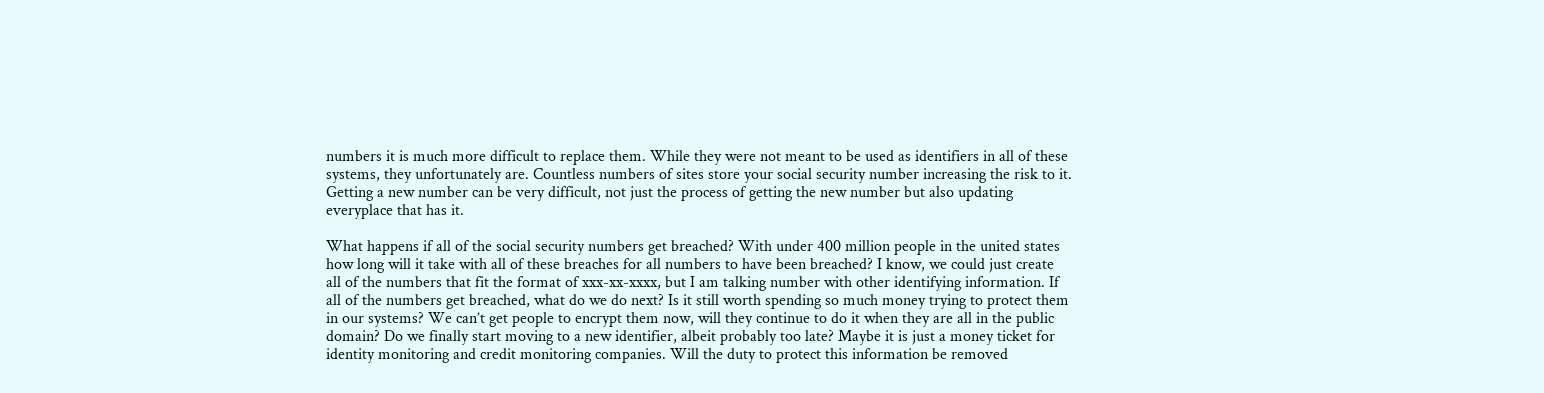numbers it is much more difficult to replace them. While they were not meant to be used as identifiers in all of these systems, they unfortunately are. Countless numbers of sites store your social security number increasing the risk to it. Getting a new number can be very difficult, not just the process of getting the new number but also updating everyplace that has it.

What happens if all of the social security numbers get breached? With under 400 million people in the united states how long will it take with all of these breaches for all numbers to have been breached? I know, we could just create all of the numbers that fit the format of xxx-xx-xxxx, but I am talking number with other identifying information. If all of the numbers get breached, what do we do next? Is it still worth spending so much money trying to protect them in our systems? We can’t get people to encrypt them now, will they continue to do it when they are all in the public domain? Do we finally start moving to a new identifier, albeit probably too late? Maybe it is just a money ticket for identity monitoring and credit monitoring companies. Will the duty to protect this information be removed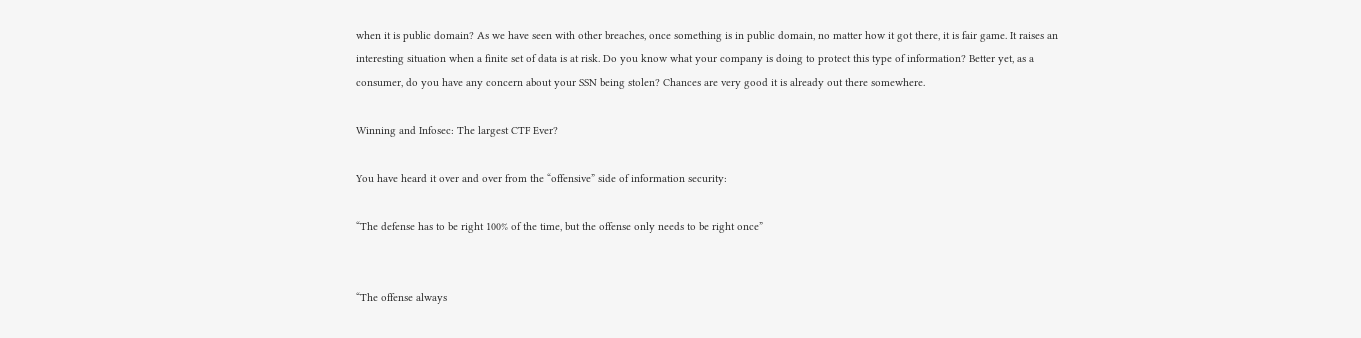when it is public domain? As we have seen with other breaches, once something is in public domain, no matter how it got there, it is fair game. It raises an interesting situation when a finite set of data is at risk. Do you know what your company is doing to protect this type of information? Better yet, as a consumer, do you have any concern about your SSN being stolen? Chances are very good it is already out there somewhere.

Winning and Infosec: The largest CTF Ever?

You have heard it over and over from the “offensive” side of information security:

“The defense has to be right 100% of the time, but the offense only needs to be right once”


“The offense always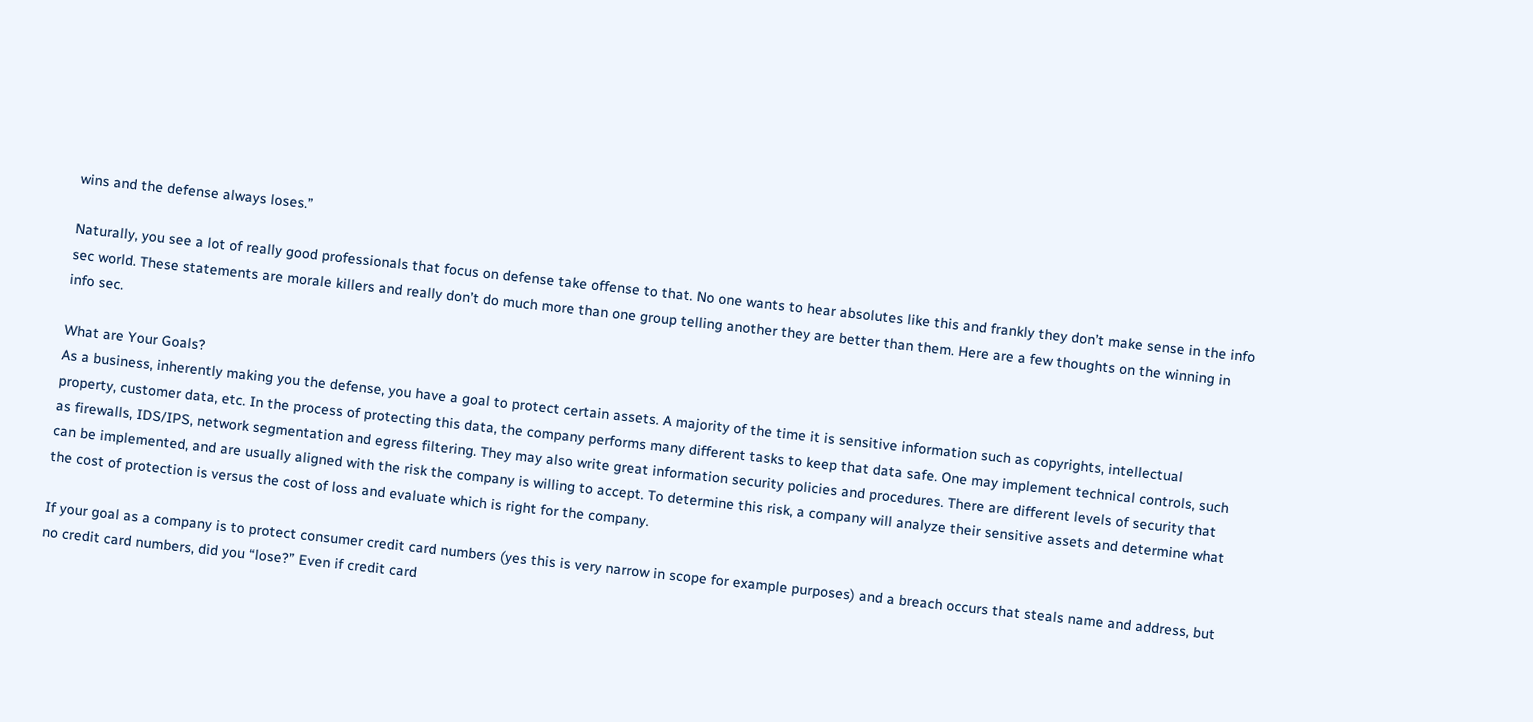wins and the defense always loses.”

Naturally, you see a lot of really good professionals that focus on defense take offense to that. No one wants to hear absolutes like this and frankly they don’t make sense in the info sec world. These statements are morale killers and really don’t do much more than one group telling another they are better than them. Here are a few thoughts on the winning in info sec.

What are Your Goals?
As a business, inherently making you the defense, you have a goal to protect certain assets. A majority of the time it is sensitive information such as copyrights, intellectual property, customer data, etc. In the process of protecting this data, the company performs many different tasks to keep that data safe. One may implement technical controls, such as firewalls, IDS/IPS, network segmentation and egress filtering. They may also write great information security policies and procedures. There are different levels of security that can be implemented, and are usually aligned with the risk the company is willing to accept. To determine this risk, a company will analyze their sensitive assets and determine what the cost of protection is versus the cost of loss and evaluate which is right for the company.

If your goal as a company is to protect consumer credit card numbers (yes this is very narrow in scope for example purposes) and a breach occurs that steals name and address, but no credit card numbers, did you “lose?” Even if credit card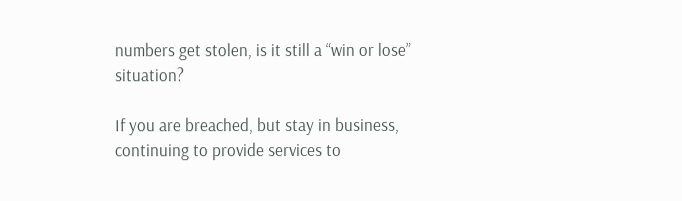numbers get stolen, is it still a “win or lose” situation?

If you are breached, but stay in business, continuing to provide services to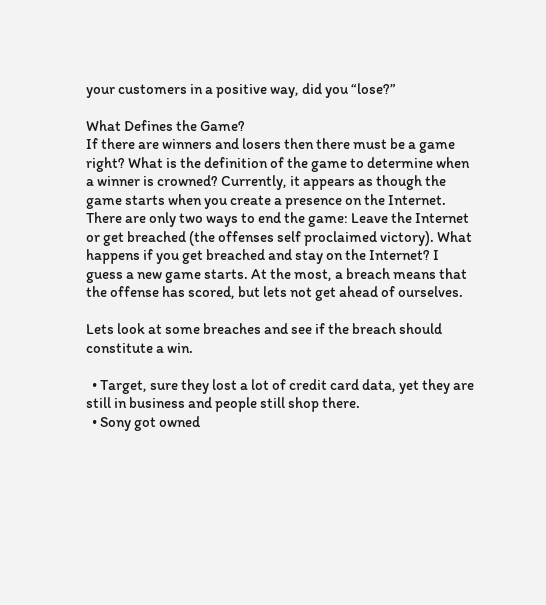your customers in a positive way, did you “lose?”

What Defines the Game?
If there are winners and losers then there must be a game right? What is the definition of the game to determine when a winner is crowned? Currently, it appears as though the game starts when you create a presence on the Internet. There are only two ways to end the game: Leave the Internet or get breached (the offenses self proclaimed victory). What happens if you get breached and stay on the Internet? I guess a new game starts. At the most, a breach means that the offense has scored, but lets not get ahead of ourselves.

Lets look at some breaches and see if the breach should constitute a win.

  • Target, sure they lost a lot of credit card data, yet they are still in business and people still shop there.
  • Sony got owned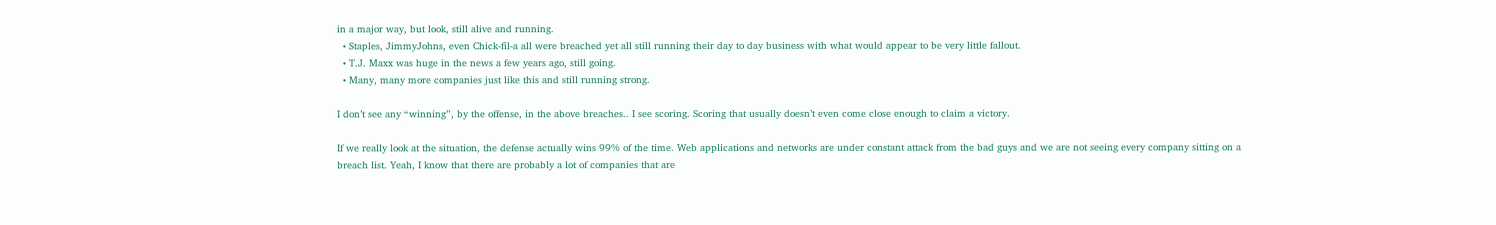in a major way, but look, still alive and running.
  • Staples, JimmyJohns, even Chick-fil-a all were breached yet all still running their day to day business with what would appear to be very little fallout.
  • T.J. Maxx was huge in the news a few years ago, still going.
  • Many, many more companies just like this and still running strong.

I don’t see any “winning”, by the offense, in the above breaches.. I see scoring. Scoring that usually doesn’t even come close enough to claim a victory.

If we really look at the situation, the defense actually wins 99% of the time. Web applications and networks are under constant attack from the bad guys and we are not seeing every company sitting on a breach list. Yeah, I know that there are probably a lot of companies that are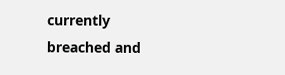currently breached and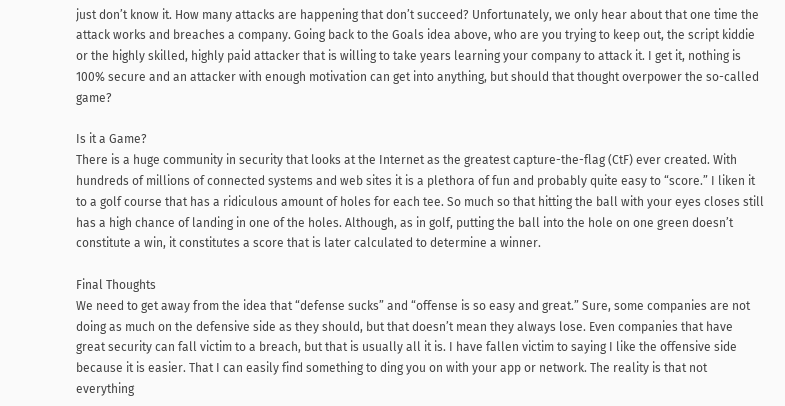just don’t know it. How many attacks are happening that don’t succeed? Unfortunately, we only hear about that one time the attack works and breaches a company. Going back to the Goals idea above, who are you trying to keep out, the script kiddie or the highly skilled, highly paid attacker that is willing to take years learning your company to attack it. I get it, nothing is 100% secure and an attacker with enough motivation can get into anything, but should that thought overpower the so-called game?

Is it a Game?
There is a huge community in security that looks at the Internet as the greatest capture-the-flag (CtF) ever created. With hundreds of millions of connected systems and web sites it is a plethora of fun and probably quite easy to “score.” I liken it to a golf course that has a ridiculous amount of holes for each tee. So much so that hitting the ball with your eyes closes still has a high chance of landing in one of the holes. Although, as in golf, putting the ball into the hole on one green doesn’t constitute a win, it constitutes a score that is later calculated to determine a winner.

Final Thoughts
We need to get away from the idea that “defense sucks” and “offense is so easy and great.” Sure, some companies are not doing as much on the defensive side as they should, but that doesn’t mean they always lose. Even companies that have great security can fall victim to a breach, but that is usually all it is. I have fallen victim to saying I like the offensive side because it is easier. That I can easily find something to ding you on with your app or network. The reality is that not everything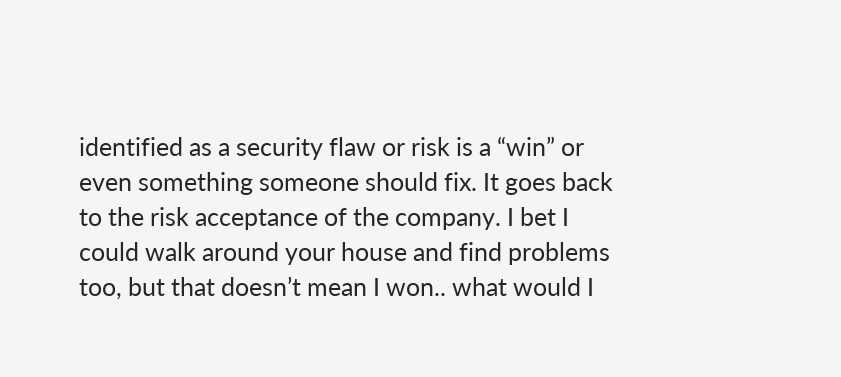identified as a security flaw or risk is a “win” or even something someone should fix. It goes back to the risk acceptance of the company. I bet I could walk around your house and find problems too, but that doesn’t mean I won.. what would I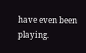have even been playing.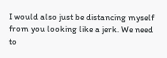I would also just be distancing myself from you looking like a jerk. We need to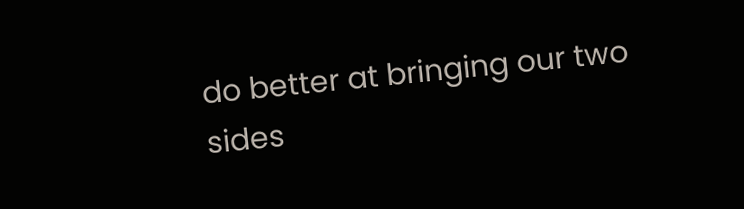do better at bringing our two sides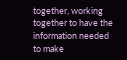together, working together to have the information needed to make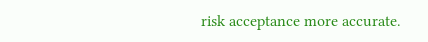risk acceptance more accurate.